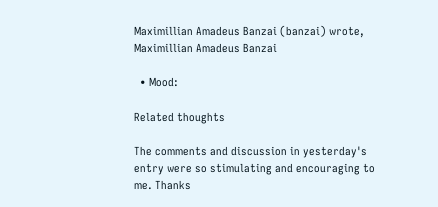Maximillian Amadeus Banzai (banzai) wrote,
Maximillian Amadeus Banzai

  • Mood:

Related thoughts

The comments and discussion in yesterday's entry were so stimulating and encouraging to me. Thanks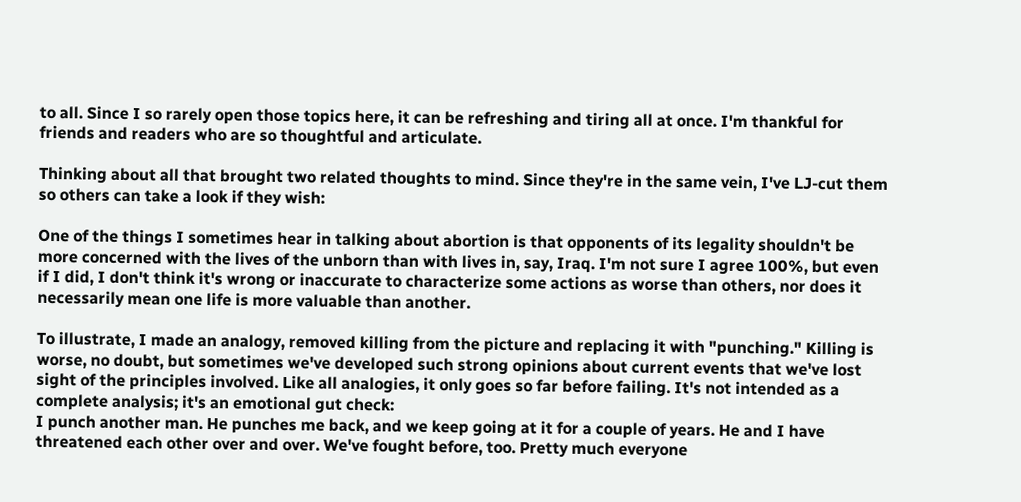to all. Since I so rarely open those topics here, it can be refreshing and tiring all at once. I'm thankful for friends and readers who are so thoughtful and articulate.

Thinking about all that brought two related thoughts to mind. Since they're in the same vein, I've LJ-cut them so others can take a look if they wish:

One of the things I sometimes hear in talking about abortion is that opponents of its legality shouldn't be more concerned with the lives of the unborn than with lives in, say, Iraq. I'm not sure I agree 100%, but even if I did, I don't think it's wrong or inaccurate to characterize some actions as worse than others, nor does it necessarily mean one life is more valuable than another.

To illustrate, I made an analogy, removed killing from the picture and replacing it with "punching." Killing is worse, no doubt, but sometimes we've developed such strong opinions about current events that we've lost sight of the principles involved. Like all analogies, it only goes so far before failing. It's not intended as a complete analysis; it's an emotional gut check:
I punch another man. He punches me back, and we keep going at it for a couple of years. He and I have threatened each other over and over. We've fought before, too. Pretty much everyone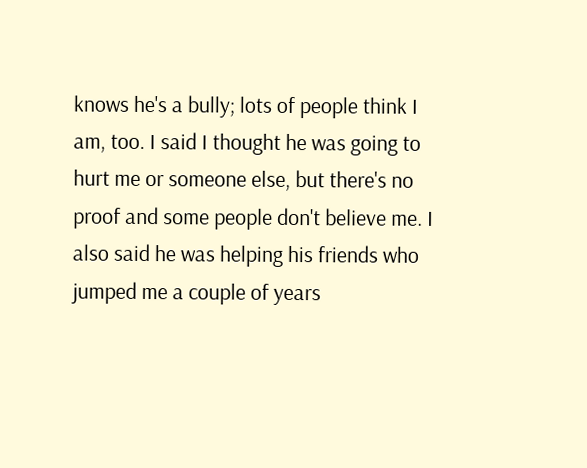knows he's a bully; lots of people think I am, too. I said I thought he was going to hurt me or someone else, but there's no proof and some people don't believe me. I also said he was helping his friends who jumped me a couple of years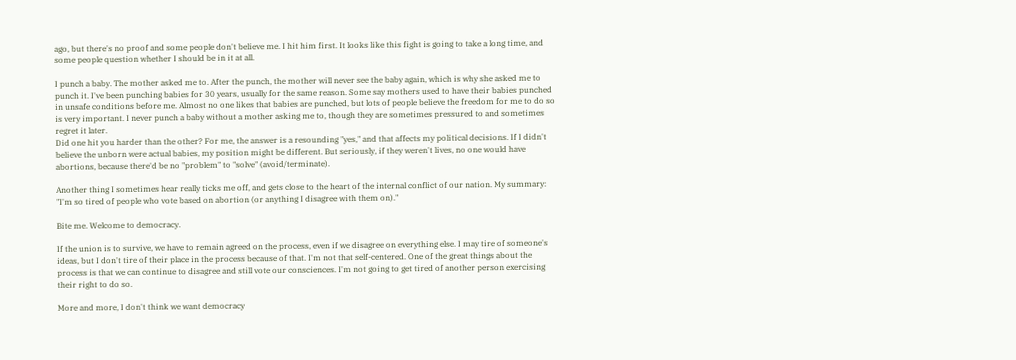ago, but there's no proof and some people don't believe me. I hit him first. It looks like this fight is going to take a long time, and some people question whether I should be in it at all.

I punch a baby. The mother asked me to. After the punch, the mother will never see the baby again, which is why she asked me to punch it. I've been punching babies for 30 years, usually for the same reason. Some say mothers used to have their babies punched in unsafe conditions before me. Almost no one likes that babies are punched, but lots of people believe the freedom for me to do so is very important. I never punch a baby without a mother asking me to, though they are sometimes pressured to and sometimes regret it later.
Did one hit you harder than the other? For me, the answer is a resounding "yes," and that affects my political decisions. If I didn't believe the unborn were actual babies, my position might be different. But seriously, if they weren't lives, no one would have abortions, because there'd be no "problem" to "solve" (avoid/terminate).

Another thing I sometimes hear really ticks me off, and gets close to the heart of the internal conflict of our nation. My summary: "I'm so tired of people who vote based on abortion (or anything I disagree with them on)."

Bite me. Welcome to democracy.

If the union is to survive, we have to remain agreed on the process, even if we disagree on everything else. I may tire of someone's ideas, but I don't tire of their place in the process because of that. I'm not that self-centered. One of the great things about the process is that we can continue to disagree and still vote our consciences. I'm not going to get tired of another person exercising their right to do so.

More and more, I don't think we want democracy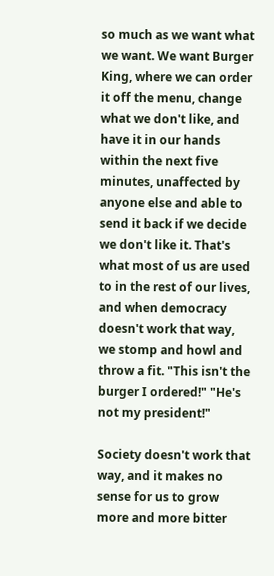so much as we want what we want. We want Burger King, where we can order it off the menu, change what we don't like, and have it in our hands within the next five minutes, unaffected by anyone else and able to send it back if we decide we don't like it. That's what most of us are used to in the rest of our lives, and when democracy doesn't work that way, we stomp and howl and throw a fit. "This isn't the burger I ordered!" "He's not my president!"

Society doesn't work that way, and it makes no sense for us to grow more and more bitter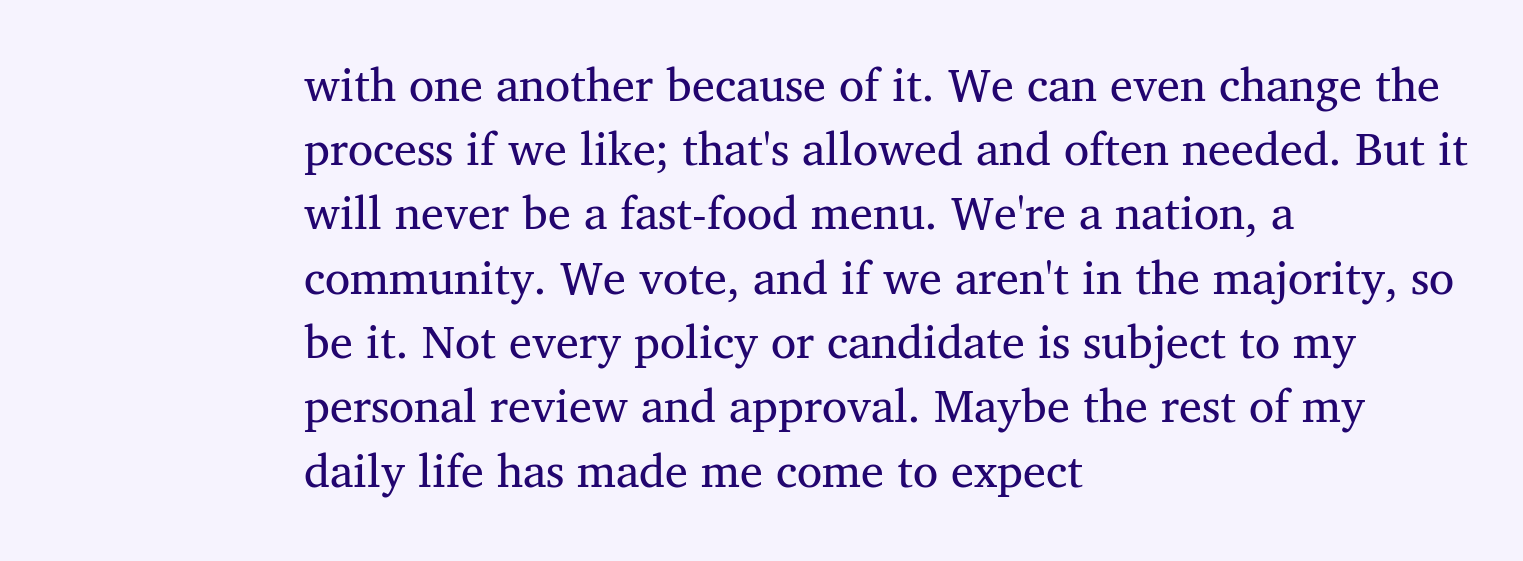with one another because of it. We can even change the process if we like; that's allowed and often needed. But it will never be a fast-food menu. We're a nation, a community. We vote, and if we aren't in the majority, so be it. Not every policy or candidate is subject to my personal review and approval. Maybe the rest of my daily life has made me come to expect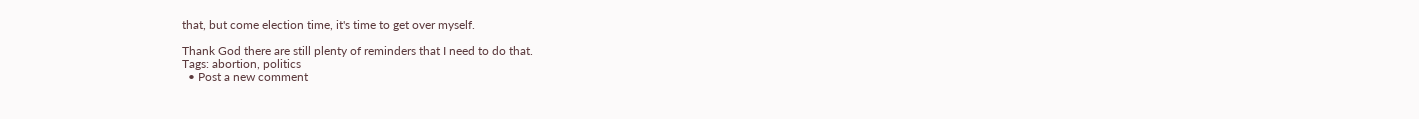that, but come election time, it's time to get over myself.

Thank God there are still plenty of reminders that I need to do that.
Tags: abortion, politics
  • Post a new comment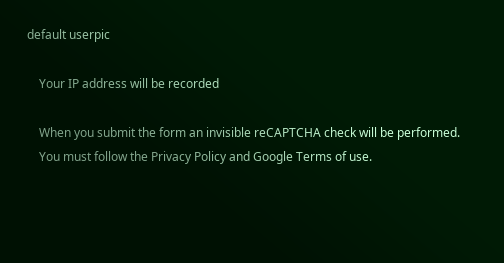default userpic

    Your IP address will be recorded

    When you submit the form an invisible reCAPTCHA check will be performed.
    You must follow the Privacy Policy and Google Terms of use.